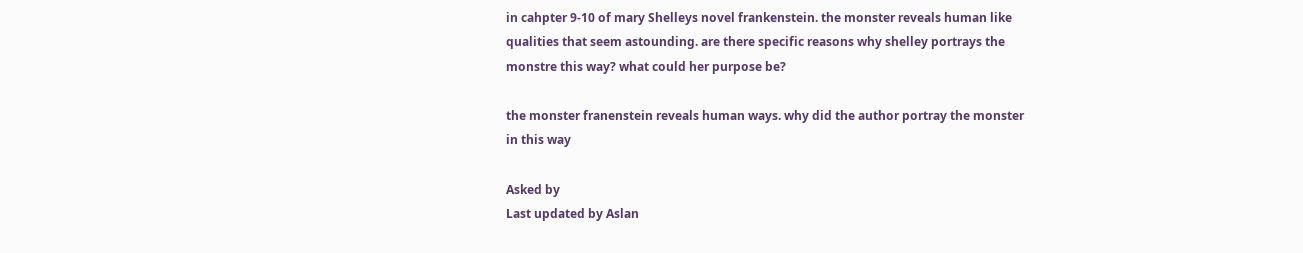in cahpter 9-10 of mary Shelleys novel frankenstein. the monster reveals human like qualities that seem astounding. are there specific reasons why shelley portrays the monstre this way? what could her purpose be?

the monster franenstein reveals human ways. why did the author portray the monster in this way

Asked by
Last updated by Aslan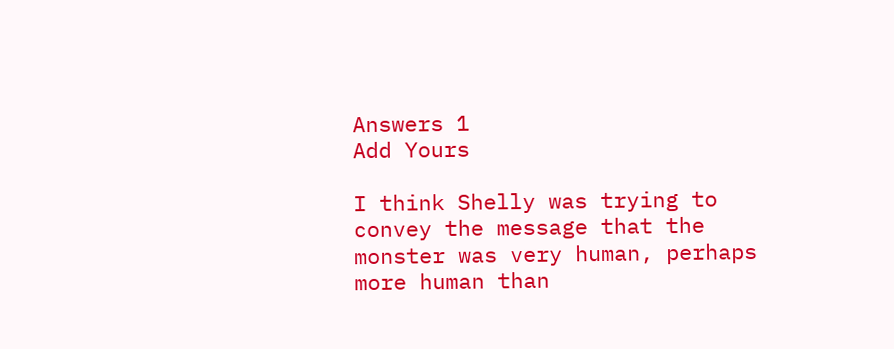Answers 1
Add Yours

I think Shelly was trying to convey the message that the monster was very human, perhaps more human than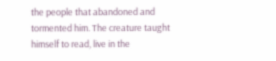the people that abandoned and tormented him. The creature taught himself to read, live in the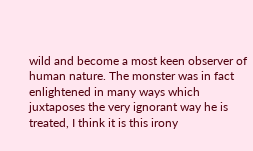wild and become a most keen observer of human nature. The monster was in fact enlightened in many ways which juxtaposes the very ignorant way he is treated, I think it is this irony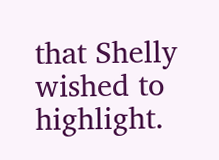that Shelly wished to highlight.